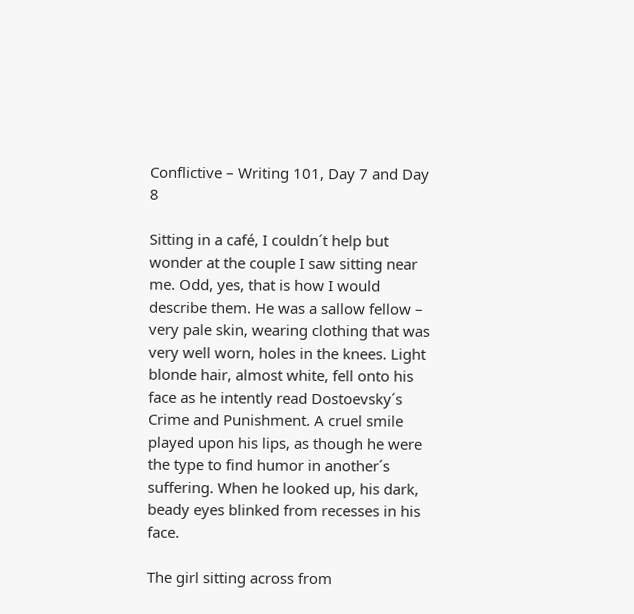Conflictive – Writing 101, Day 7 and Day 8

Sitting in a café, I couldn´t help but wonder at the couple I saw sitting near me. Odd, yes, that is how I would describe them. He was a sallow fellow – very pale skin, wearing clothing that was very well worn, holes in the knees. Light blonde hair, almost white, fell onto his face as he intently read Dostoevsky´s Crime and Punishment. A cruel smile played upon his lips, as though he were the type to find humor in another´s suffering. When he looked up, his dark, beady eyes blinked from recesses in his face.

The girl sitting across from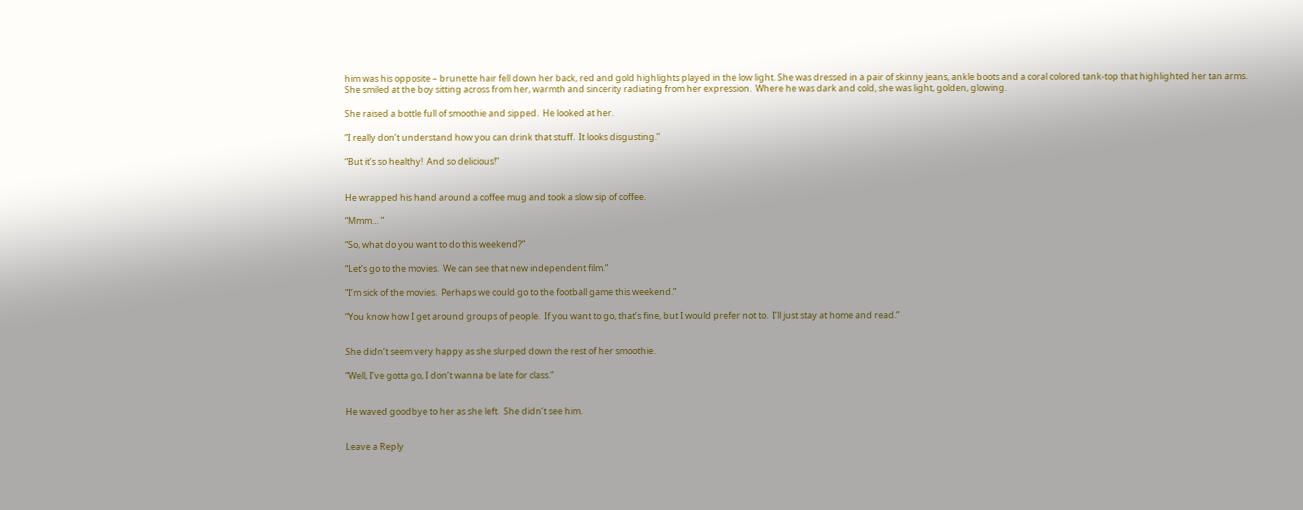him was his opposite – brunette hair fell down her back, red and gold highlights played in the low light. She was dressed in a pair of skinny jeans, ankle boots and a coral colored tank-top that highlighted her tan arms. She smiled at the boy sitting across from her, warmth and sincerity radiating from her expression.  Where he was dark and cold, she was light, golden, glowing.

She raised a bottle full of smoothie and sipped.  He looked at her.

“I really don’t understand how you can drink that stuff.  It looks disgusting.”

“But it’s so healthy!  And so delicious!”


He wrapped his hand around a coffee mug and took a slow sip of coffee.

“Mmm… ”

“So, what do you want to do this weekend?”

“Let’s go to the movies.  We can see that new independent film.”

“I’m sick of the movies.  Perhaps we could go to the football game this weekend.”

“You know how I get around groups of people.  If you want to go, that’s fine, but I would prefer not to.  I’ll just stay at home and read.”


She didn’t seem very happy as she slurped down the rest of her smoothie.

“Well, I’ve gotta go, I don’t wanna be late for class.”


He waved goodbye to her as she left.  She didn’t see him.


Leave a Reply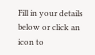Fill in your details below or click an icon to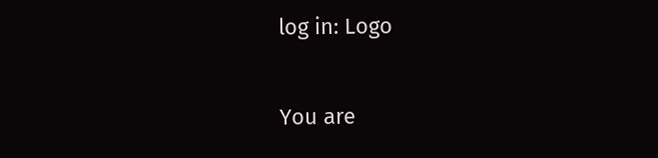log in: Logo

You are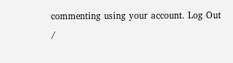commenting using your account. Log Out /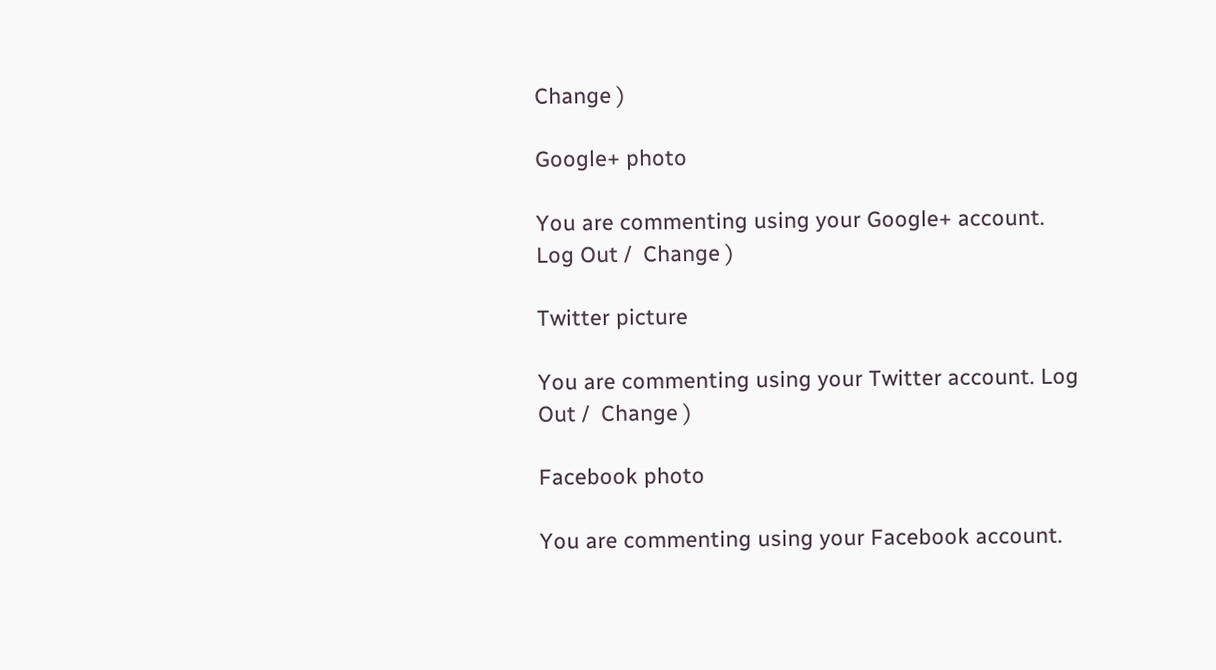Change )

Google+ photo

You are commenting using your Google+ account. Log Out /  Change )

Twitter picture

You are commenting using your Twitter account. Log Out /  Change )

Facebook photo

You are commenting using your Facebook account.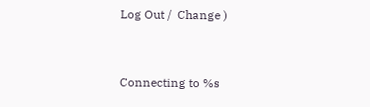Log Out /  Change )


Connecting to %s